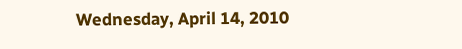Wednesday, April 14, 2010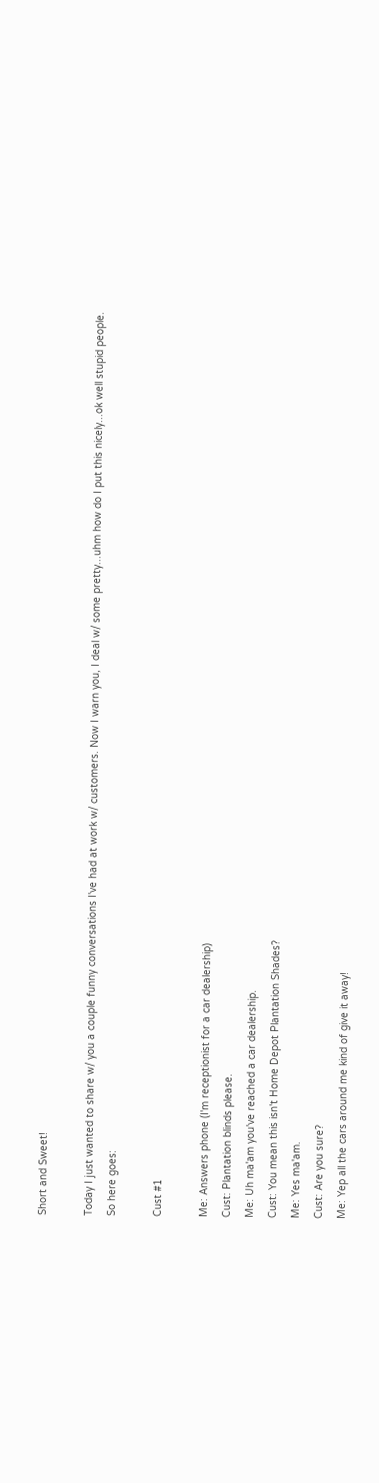Short and Sweet!

Today I just wanted to share w/ you a couple funny conversations I've had at work w/ customers. Now I warn you, I deal w/ some pretty...uhm how do I put this nicely...ok well stupid people. So here goes:

Cust #1

Me: Answers phone (I'm receptionist for a car dealership)
Cust: Plantation blinds please.
Me: Uh ma'am you've reached a car dealership.
Cust: You mean this isn't Home Depot Plantation Shades?
Me: Yes ma'am.
Cust: Are you sure?
Me: Yep all the cars around me kind of give it away!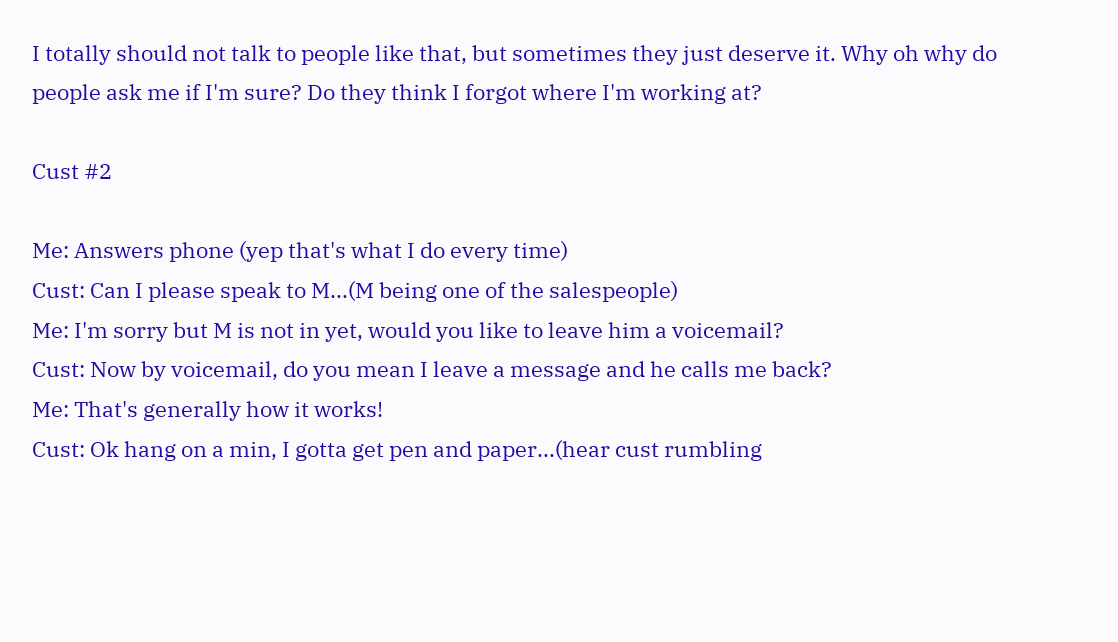I totally should not talk to people like that, but sometimes they just deserve it. Why oh why do people ask me if I'm sure? Do they think I forgot where I'm working at?

Cust #2

Me: Answers phone (yep that's what I do every time)
Cust: Can I please speak to M...(M being one of the salespeople)
Me: I'm sorry but M is not in yet, would you like to leave him a voicemail?
Cust: Now by voicemail, do you mean I leave a message and he calls me back?
Me: That's generally how it works!
Cust: Ok hang on a min, I gotta get pen and paper...(hear cust rumbling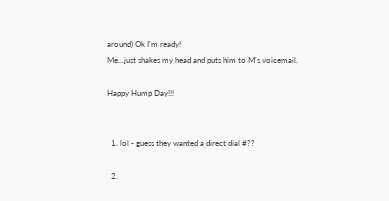around) Ok I'm ready!
Me...just shakes my head and puts him to M's voicemail.

Happy Hump Day!!!


  1. lol - guess they wanted a direct dial #??

  2.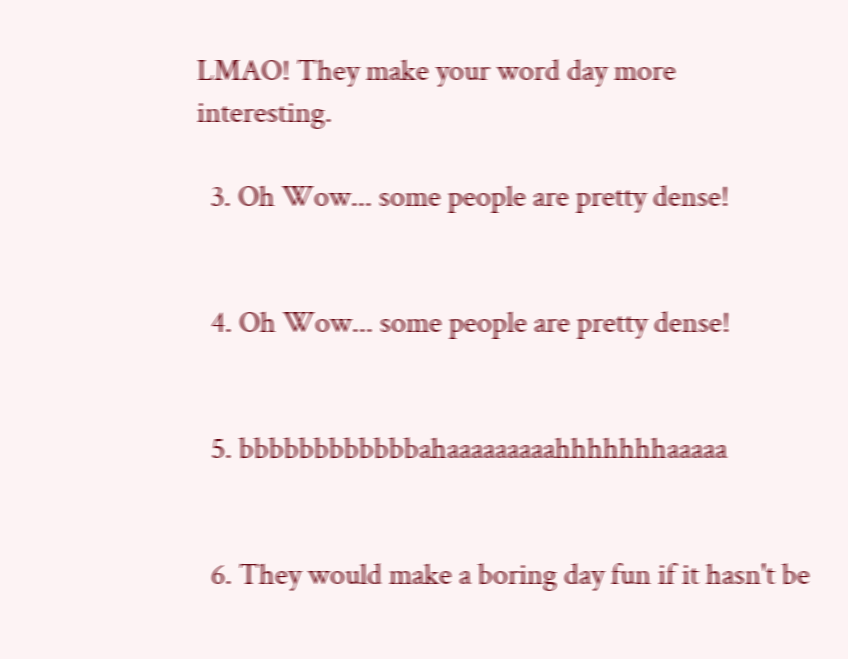LMAO! They make your word day more interesting.

  3. Oh Wow... some people are pretty dense!


  4. Oh Wow... some people are pretty dense!


  5. bbbbbbbbbbbbahaaaaaaaaahhhhhhhaaaaa


  6. They would make a boring day fun if it hasn't be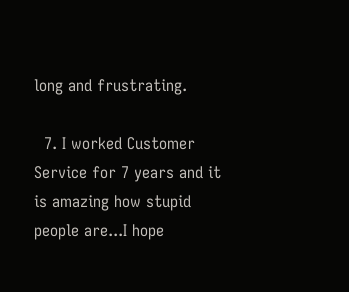long and frustrating.

  7. I worked Customer Service for 7 years and it is amazing how stupid people are...I hope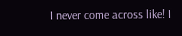I never come across like! I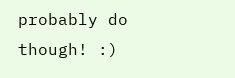probably do though! :)